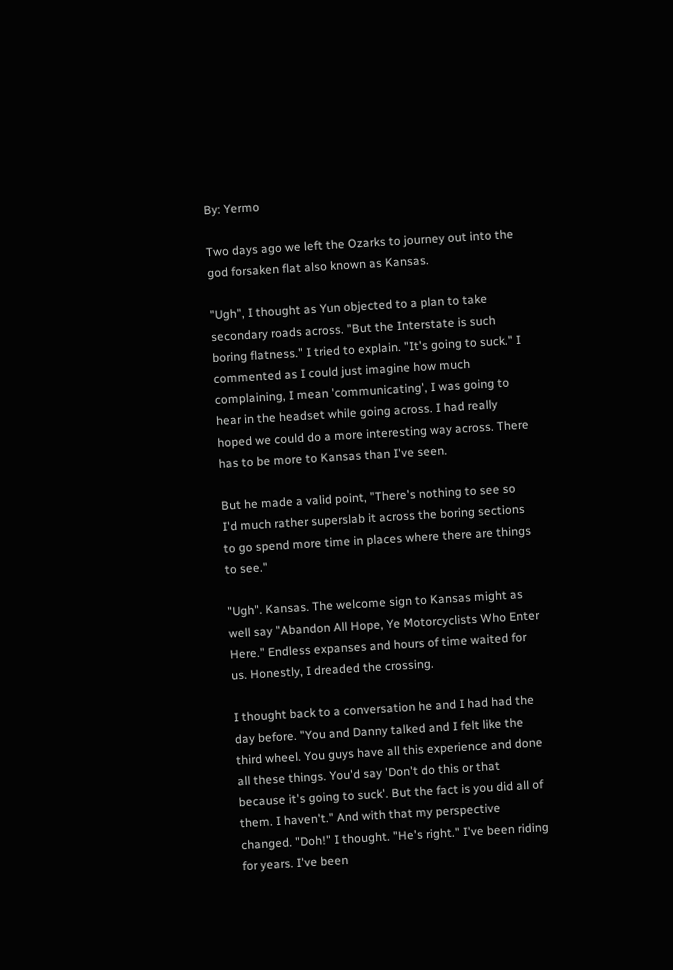By: Yermo

Two days ago we left the Ozarks to journey out into the god forsaken flat also known as Kansas.

"Ugh", I thought as Yun objected to a plan to take secondary roads across. "But the Interstate is such boring flatness." I tried to explain. "It's going to suck." I commented as I could just imagine how much complaining, I mean 'communicating', I was going to hear in the headset while going across. I had really hoped we could do a more interesting way across. There has to be more to Kansas than I've seen.

But he made a valid point, "There's nothing to see so I'd much rather superslab it across the boring sections to go spend more time in places where there are things to see."

"Ugh". Kansas. The welcome sign to Kansas might as well say "Abandon All Hope, Ye Motorcyclists Who Enter Here." Endless expanses and hours of time waited for us. Honestly, I dreaded the crossing.

I thought back to a conversation he and I had had the day before. "You and Danny talked and I felt like the third wheel. You guys have all this experience and done all these things. You'd say 'Don't do this or that because it's going to suck'. But the fact is you did all of them. I haven't." And with that my perspective changed. "Doh!" I thought. "He's right." I've been riding for years. I've been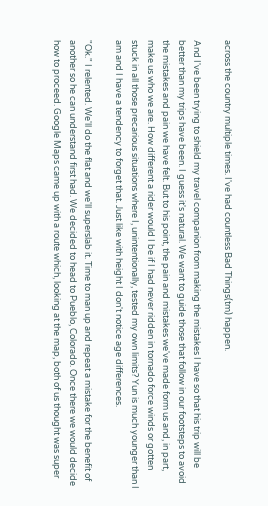across the country multiple times. I've had countless Bad Things(tm) happen.

And I've been trying to shield my travel companion from making the mistakes I have so that his trip will be better than my trips have been. I guess it's natural. We want to guide those that follow in our footsteps to avoid the mistakes and pain we have felt. But to his point, the pain and mistakes we've made form us and, in part, make us who we are. How different a rider would I be if I had never ridden in tornado force winds or gotten stuck in all those precarious situations where I, unintentionally, tested my own limits? Yun is much younger than I am and I have a tendency to forget that. Just like with height I don't notice age differences.

"Ok." I relented. We'll do the flat and we'll superslab it. Time to man up and repeat a mistake for the benefit of another so he can understand first had. We decided to head to Pueblo, Colorado. Once there we would decide how to proceed. Google Maps came up with a route which, looking at the map, both of us thought was super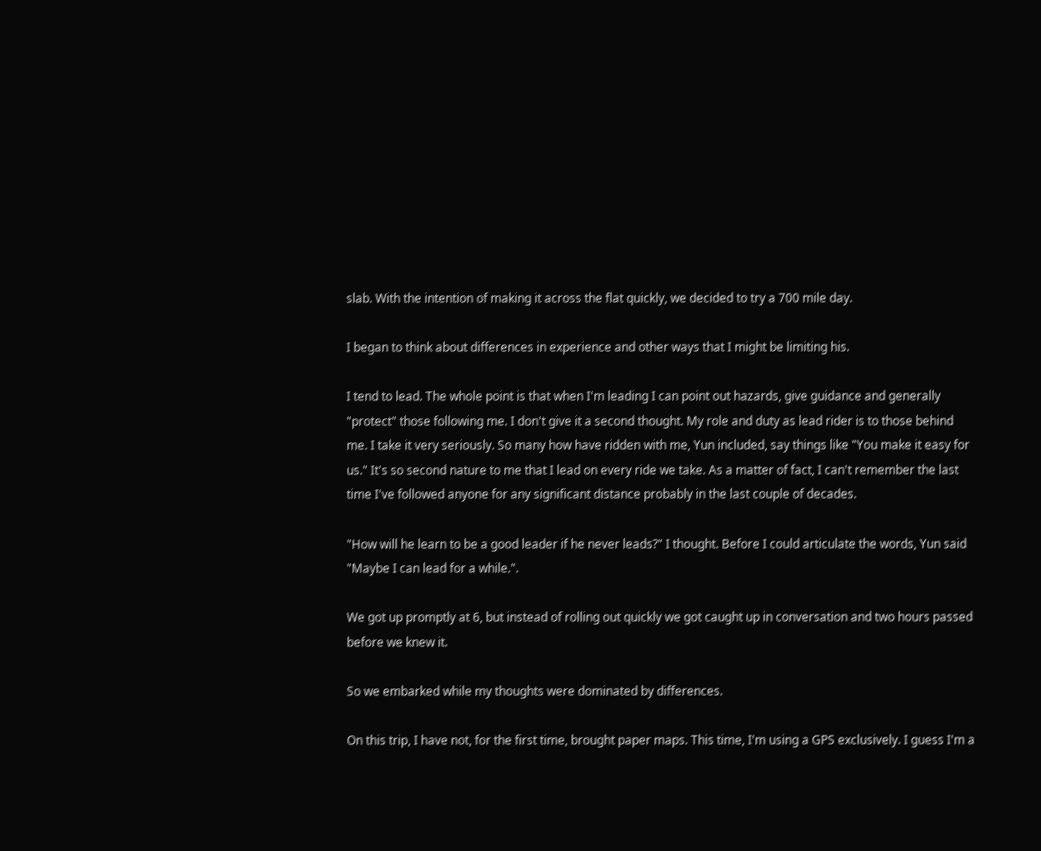slab. With the intention of making it across the flat quickly, we decided to try a 700 mile day.

I began to think about differences in experience and other ways that I might be limiting his.

I tend to lead. The whole point is that when I'm leading I can point out hazards, give guidance and generally "protect" those following me. I don't give it a second thought. My role and duty as lead rider is to those behind me. I take it very seriously. So many how have ridden with me, Yun included, say things like "You make it easy for us." It's so second nature to me that I lead on every ride we take. As a matter of fact, I can't remember the last time I've followed anyone for any significant distance probably in the last couple of decades.

"How will he learn to be a good leader if he never leads?" I thought. Before I could articulate the words, Yun said "Maybe I can lead for a while.".

We got up promptly at 6, but instead of rolling out quickly we got caught up in conversation and two hours passed before we knew it.

So we embarked while my thoughts were dominated by differences.

On this trip, I have not, for the first time, brought paper maps. This time, I'm using a GPS exclusively. I guess I'm a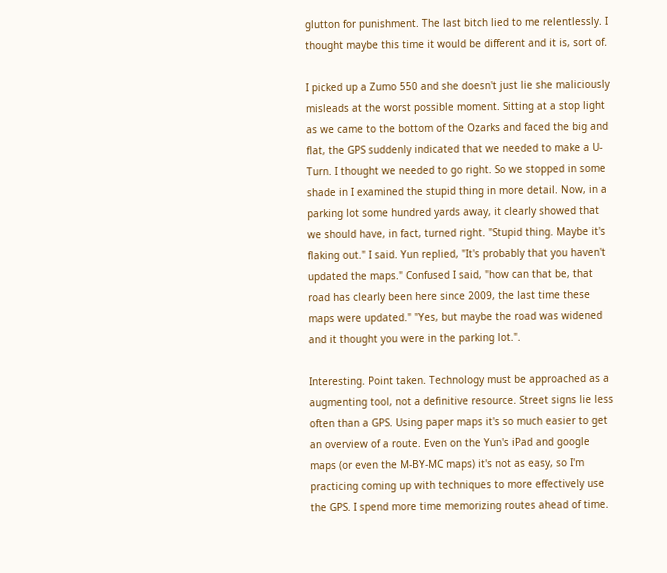glutton for punishment. The last bitch lied to me relentlessly. I thought maybe this time it would be different and it is, sort of.

I picked up a Zumo 550 and she doesn't just lie she maliciously misleads at the worst possible moment. Sitting at a stop light as we came to the bottom of the Ozarks and faced the big and flat, the GPS suddenly indicated that we needed to make a U-Turn. I thought we needed to go right. So we stopped in some shade in I examined the stupid thing in more detail. Now, in a parking lot some hundred yards away, it clearly showed that we should have, in fact, turned right. "Stupid thing. Maybe it's flaking out." I said. Yun replied, "It's probably that you haven't updated the maps." Confused I said, "how can that be, that road has clearly been here since 2009, the last time these maps were updated." "Yes, but maybe the road was widened and it thought you were in the parking lot.".

Interesting. Point taken. Technology must be approached as a augmenting tool, not a definitive resource. Street signs lie less often than a GPS. Using paper maps it's so much easier to get an overview of a route. Even on the Yun's iPad and google maps (or even the M-BY-MC maps) it's not as easy, so I'm practicing coming up with techniques to more effectively use the GPS. I spend more time memorizing routes ahead of time.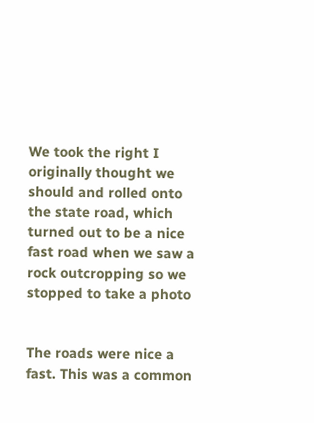We took the right I originally thought we should and rolled onto the state road, which turned out to be a nice fast road when we saw a rock outcropping so we stopped to take a photo


The roads were nice a fast. This was a common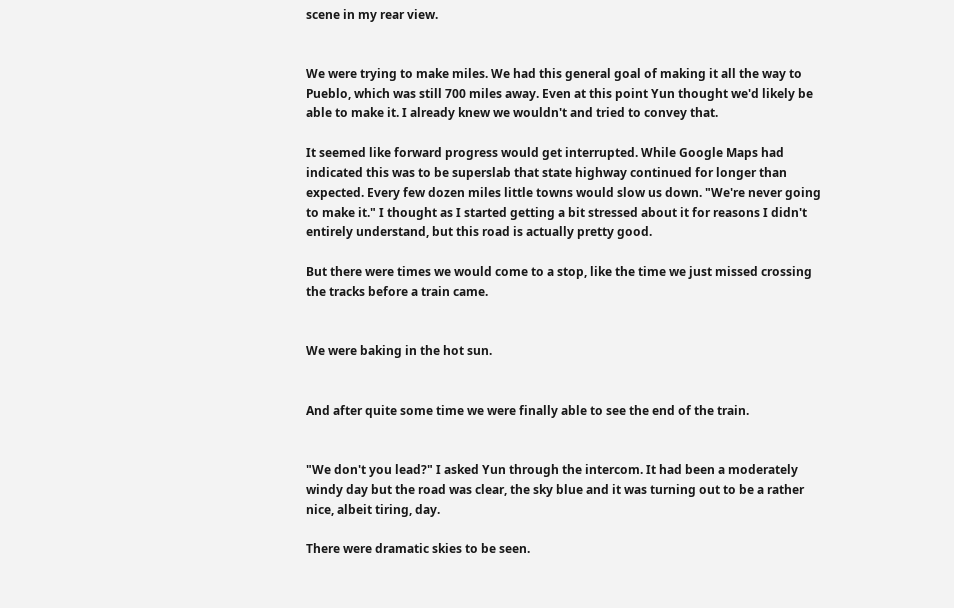scene in my rear view.


We were trying to make miles. We had this general goal of making it all the way to Pueblo, which was still 700 miles away. Even at this point Yun thought we'd likely be able to make it. I already knew we wouldn't and tried to convey that.

It seemed like forward progress would get interrupted. While Google Maps had indicated this was to be superslab that state highway continued for longer than expected. Every few dozen miles little towns would slow us down. "We're never going to make it." I thought as I started getting a bit stressed about it for reasons I didn't entirely understand, but this road is actually pretty good.

But there were times we would come to a stop, like the time we just missed crossing the tracks before a train came.


We were baking in the hot sun.


And after quite some time we were finally able to see the end of the train.


"We don't you lead?" I asked Yun through the intercom. It had been a moderately windy day but the road was clear, the sky blue and it was turning out to be a rather nice, albeit tiring, day.

There were dramatic skies to be seen.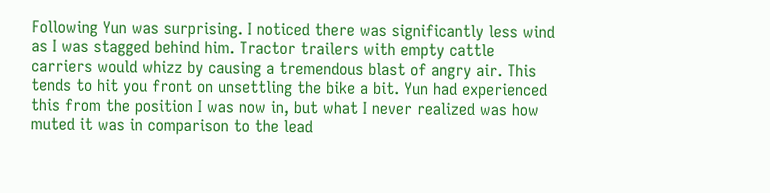Following Yun was surprising. I noticed there was significantly less wind as I was stagged behind him. Tractor trailers with empty cattle carriers would whizz by causing a tremendous blast of angry air. This tends to hit you front on unsettling the bike a bit. Yun had experienced this from the position I was now in, but what I never realized was how muted it was in comparison to the lead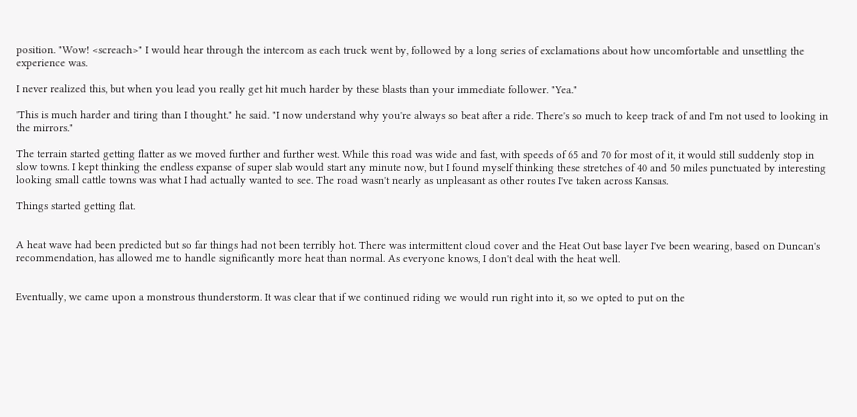position. "Wow! <screach>" I would hear through the intercom as each truck went by, followed by a long series of exclamations about how uncomfortable and unsettling the experience was.

I never realized this, but when you lead you really get hit much harder by these blasts than your immediate follower. "Yea."

'This is much harder and tiring than I thought." he said. "I now understand why you're always so beat after a ride. There's so much to keep track of and I'm not used to looking in the mirrors."

The terrain started getting flatter as we moved further and further west. While this road was wide and fast, with speeds of 65 and 70 for most of it, it would still suddenly stop in slow towns. I kept thinking the endless expanse of super slab would start any minute now, but I found myself thinking these stretches of 40 and 50 miles punctuated by interesting looking small cattle towns was what I had actually wanted to see. The road wasn't nearly as unpleasant as other routes I've taken across Kansas.

Things started getting flat.


A heat wave had been predicted but so far things had not been terribly hot. There was intermittent cloud cover and the Heat Out base layer I've been wearing, based on Duncan's recommendation, has allowed me to handle significantly more heat than normal. As everyone knows, I don't deal with the heat well.


Eventually, we came upon a monstrous thunderstorm. It was clear that if we continued riding we would run right into it, so we opted to put on the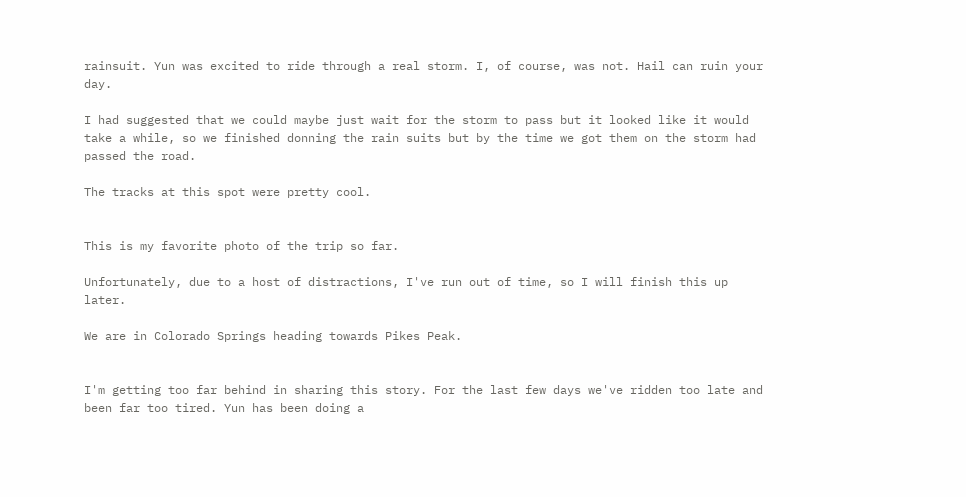rainsuit. Yun was excited to ride through a real storm. I, of course, was not. Hail can ruin your day.

I had suggested that we could maybe just wait for the storm to pass but it looked like it would take a while, so we finished donning the rain suits but by the time we got them on the storm had passed the road.

The tracks at this spot were pretty cool.


This is my favorite photo of the trip so far.

Unfortunately, due to a host of distractions, I've run out of time, so I will finish this up later.

We are in Colorado Springs heading towards Pikes Peak.


I'm getting too far behind in sharing this story. For the last few days we've ridden too late and been far too tired. Yun has been doing a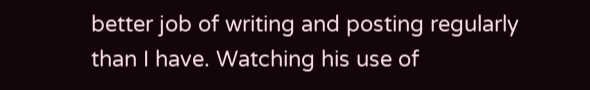better job of writing and posting regularly than I have. Watching his use of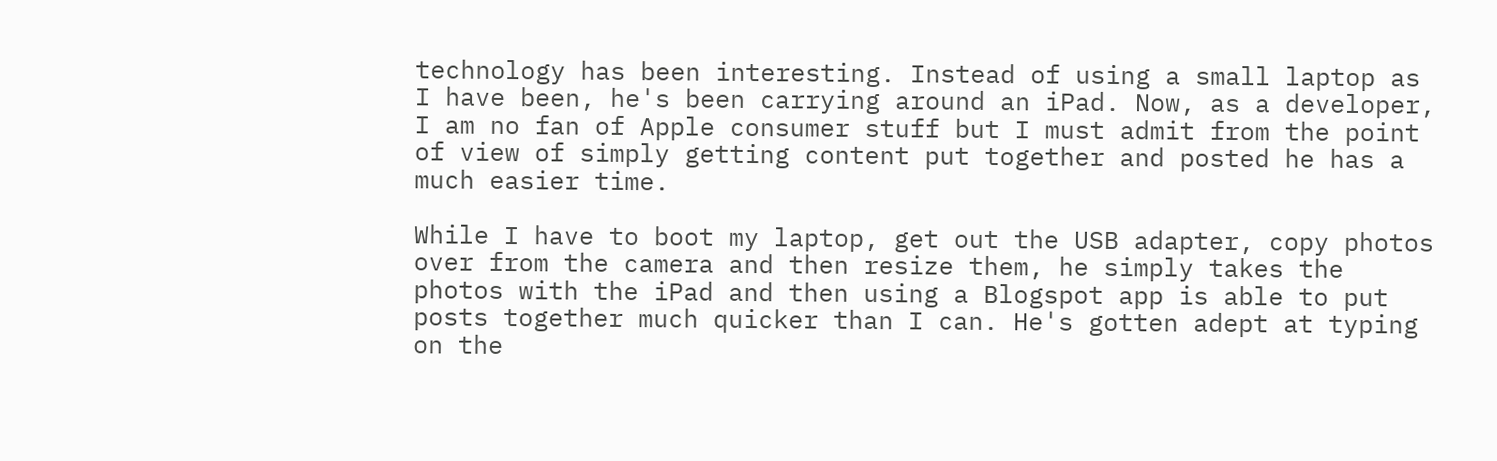technology has been interesting. Instead of using a small laptop as I have been, he's been carrying around an iPad. Now, as a developer, I am no fan of Apple consumer stuff but I must admit from the point of view of simply getting content put together and posted he has a much easier time.

While I have to boot my laptop, get out the USB adapter, copy photos over from the camera and then resize them, he simply takes the photos with the iPad and then using a Blogspot app is able to put posts together much quicker than I can. He's gotten adept at typing on the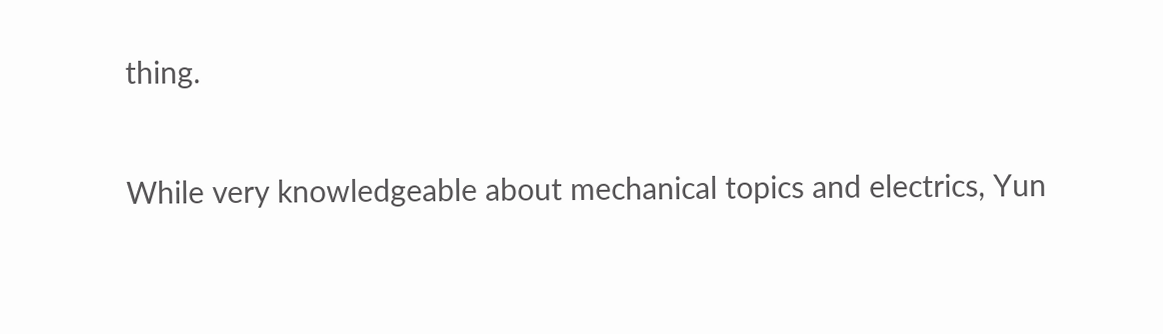thing.

While very knowledgeable about mechanical topics and electrics, Yun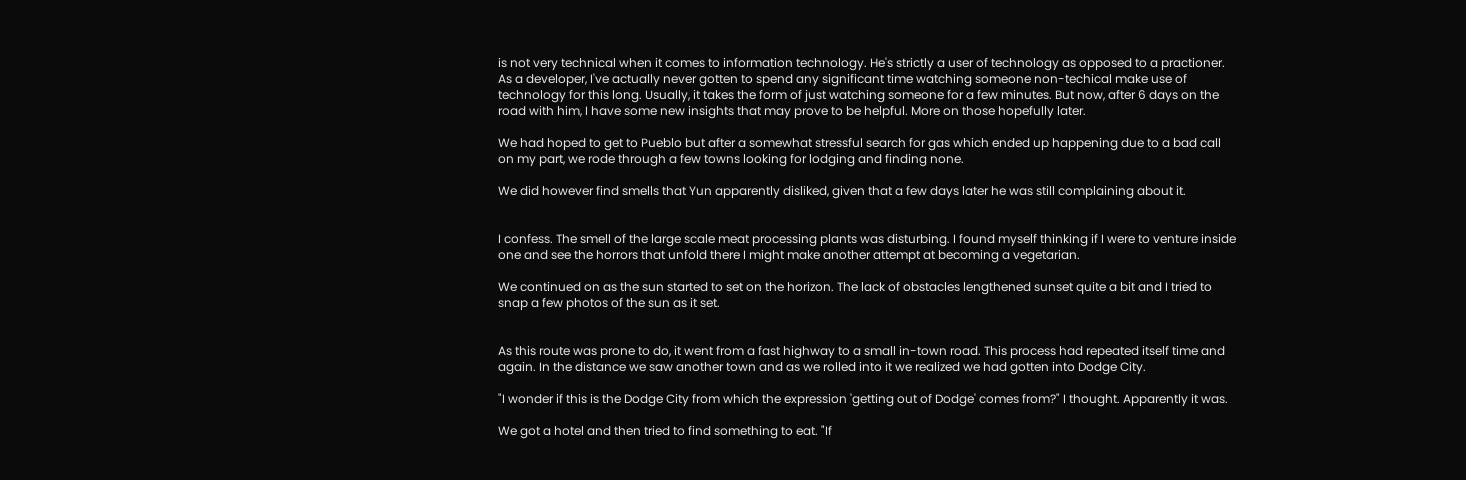is not very technical when it comes to information technology. He's strictly a user of technology as opposed to a practioner. As a developer, I've actually never gotten to spend any significant time watching someone non-techical make use of technology for this long. Usually, it takes the form of just watching someone for a few minutes. But now, after 6 days on the road with him, I have some new insights that may prove to be helpful. More on those hopefully later.

We had hoped to get to Pueblo but after a somewhat stressful search for gas which ended up happening due to a bad call on my part, we rode through a few towns looking for lodging and finding none.

We did however find smells that Yun apparently disliked, given that a few days later he was still complaining about it.


I confess. The smell of the large scale meat processing plants was disturbing. I found myself thinking if I were to venture inside one and see the horrors that unfold there I might make another attempt at becoming a vegetarian.

We continued on as the sun started to set on the horizon. The lack of obstacles lengthened sunset quite a bit and I tried to snap a few photos of the sun as it set.


As this route was prone to do, it went from a fast highway to a small in-town road. This process had repeated itself time and again. In the distance we saw another town and as we rolled into it we realized we had gotten into Dodge City.

"I wonder if this is the Dodge City from which the expression 'getting out of Dodge' comes from?" I thought. Apparently it was.

We got a hotel and then tried to find something to eat. "If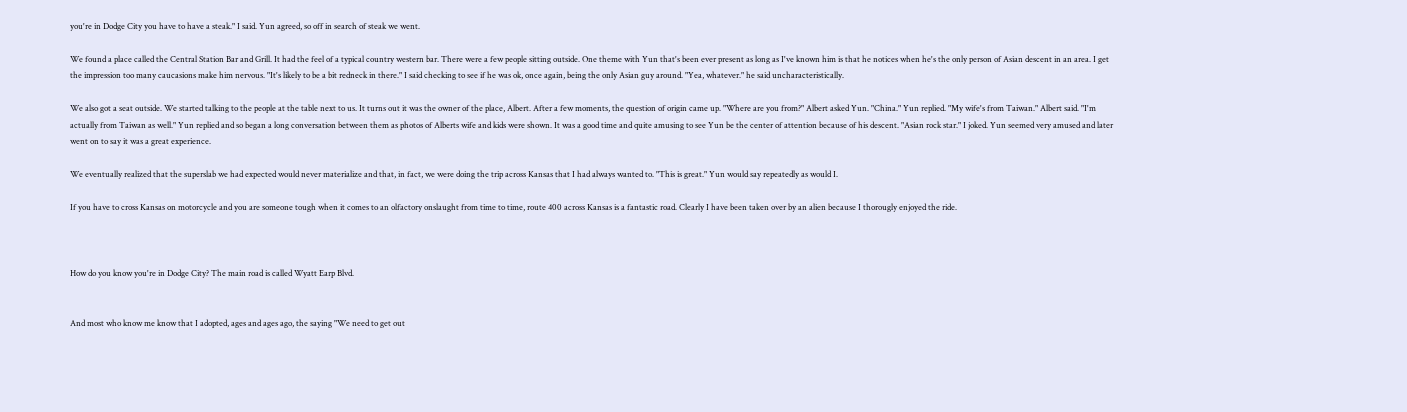you're in Dodge City you have to have a steak." I said. Yun agreed, so off in search of steak we went.

We found a place called the Central Station Bar and Grill. It had the feel of a typical country western bar. There were a few people sitting outside. One theme with Yun that's been ever present as long as I've known him is that he notices when he's the only person of Asian descent in an area. I get the impression too many caucasions make him nervous. "It's likely to be a bit redneck in there." I said checking to see if he was ok, once again, being the only Asian guy around. "Yea, whatever." he said uncharacteristically.

We also got a seat outside. We started talking to the people at the table next to us. It turns out it was the owner of the place, Albert. After a few moments, the question of origin came up. "Where are you from?" Albert asked Yun. "China." Yun replied. "My wife's from Taiwan." Albert said. "I'm actually from Taiwan as well." Yun replied and so began a long conversation between them as photos of Alberts wife and kids were shown. It was a good time and quite amusing to see Yun be the center of attention because of his descent. "Asian rock star." I joked. Yun seemed very amused and later went on to say it was a great experience.

We eventually realized that the superslab we had expected would never materialize and that, in fact, we were doing the trip across Kansas that I had always wanted to. "This is great." Yun would say repeatedly as would I.

If you have to cross Kansas on motorcycle and you are someone tough when it comes to an olfactory onslaught from time to time, route 400 across Kansas is a fantastic road. Clearly I have been taken over by an alien because I thorougly enjoyed the ride.



How do you know you're in Dodge City? The main road is called Wyatt Earp Blvd.


And most who know me know that I adopted, ages and ages ago, the saying "We need to get out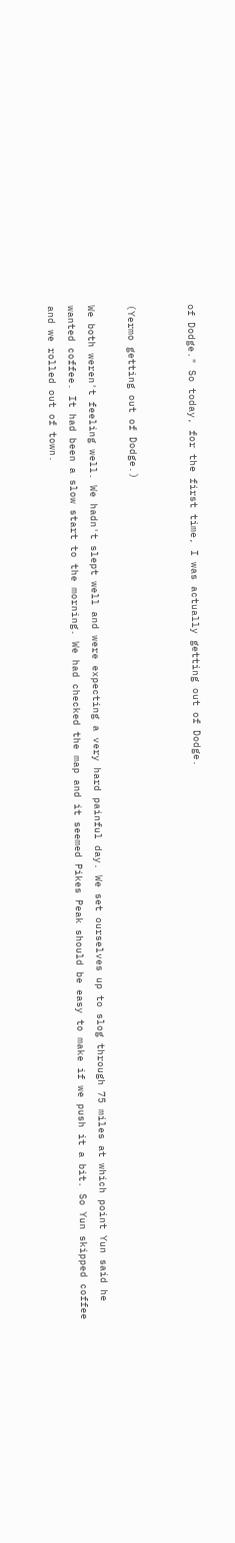of Dodge." So today, for the first time, I was actually getting out of Dodge.


(Yermo getting out of Dodge.)

We both weren't feeling well. We hadn't slept well and were expecting a very hard painful day. We set ourselves up to slog through 75 miles at which point Yun said he wanted coffee. It had been a slow start to the morning. We had checked the map and it seemed Pikes Peak should be easy to make if we push it a bit. So Yun skipped coffee and we rolled out of town.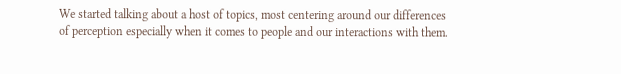We started talking about a host of topics, most centering around our differences of perception especially when it comes to people and our interactions with them.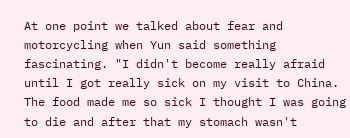At one point we talked about fear and motorcycling when Yun said something fascinating. "I didn't become really afraid until I got really sick on my visit to China. The food made me so sick I thought I was going to die and after that my stomach wasn't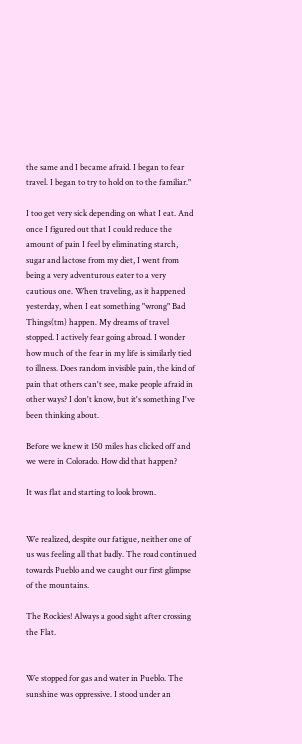the same and I became afraid. I began to fear travel. I began to try to hold on to the familiar."

I too get very sick depending on what I eat. And once I figured out that I could reduce the amount of pain I feel by eliminating starch, sugar and lactose from my diet, I went from being a very adventurous eater to a very cautious one. When traveling, as it happened yesterday, when I eat something "wrong" Bad Things(tm) happen. My dreams of travel stopped. I actively fear going abroad. I wonder how much of the fear in my life is similarly tied to illness. Does random invisible pain, the kind of pain that others can't see, make people afraid in other ways? I don't know, but it's something I've been thinking about.

Before we knew it 150 miles has clicked off and we were in Colorado. How did that happen?

It was flat and starting to look brown.


We realized, despite our fatigue, neither one of us was feeling all that badly. The road continued towards Pueblo and we caught our first glimpse of the mountains.

The Rockies! Always a good sight after crossing the Flat.


We stopped for gas and water in Pueblo. The sunshine was oppressive. I stood under an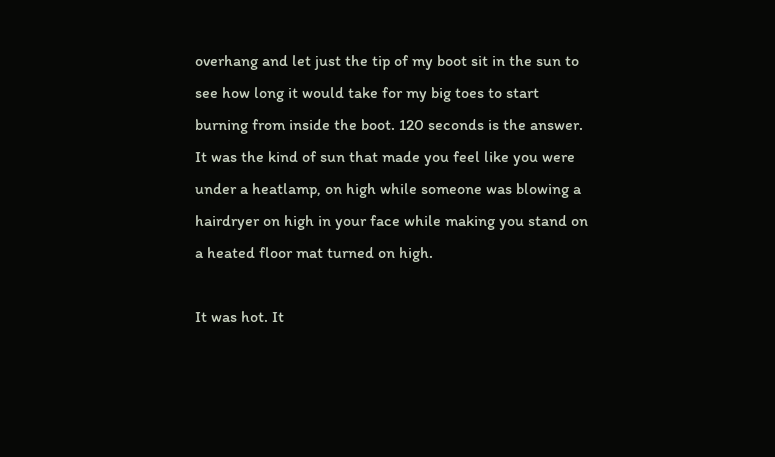overhang and let just the tip of my boot sit in the sun to see how long it would take for my big toes to start burning from inside the boot. 120 seconds is the answer. It was the kind of sun that made you feel like you were under a heatlamp, on high while someone was blowing a hairdryer on high in your face while making you stand on a heated floor mat turned on high.

It was hot. It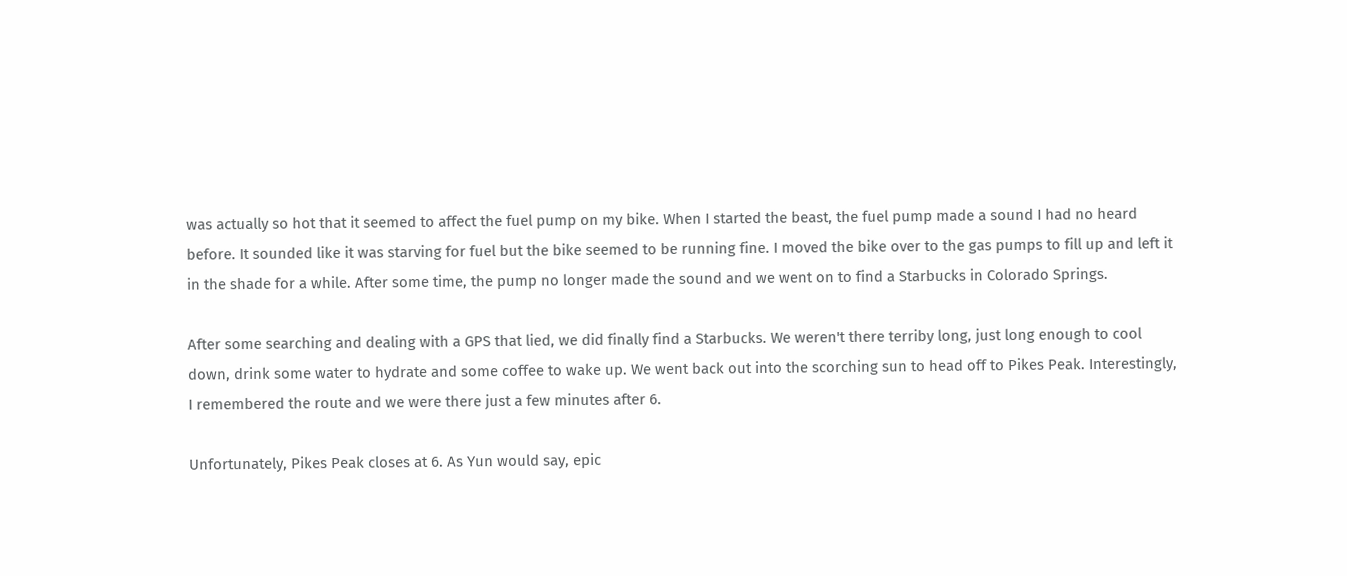was actually so hot that it seemed to affect the fuel pump on my bike. When I started the beast, the fuel pump made a sound I had no heard before. It sounded like it was starving for fuel but the bike seemed to be running fine. I moved the bike over to the gas pumps to fill up and left it in the shade for a while. After some time, the pump no longer made the sound and we went on to find a Starbucks in Colorado Springs.

After some searching and dealing with a GPS that lied, we did finally find a Starbucks. We weren't there terriby long, just long enough to cool down, drink some water to hydrate and some coffee to wake up. We went back out into the scorching sun to head off to Pikes Peak. Interestingly, I remembered the route and we were there just a few minutes after 6.

Unfortunately, Pikes Peak closes at 6. As Yun would say, epic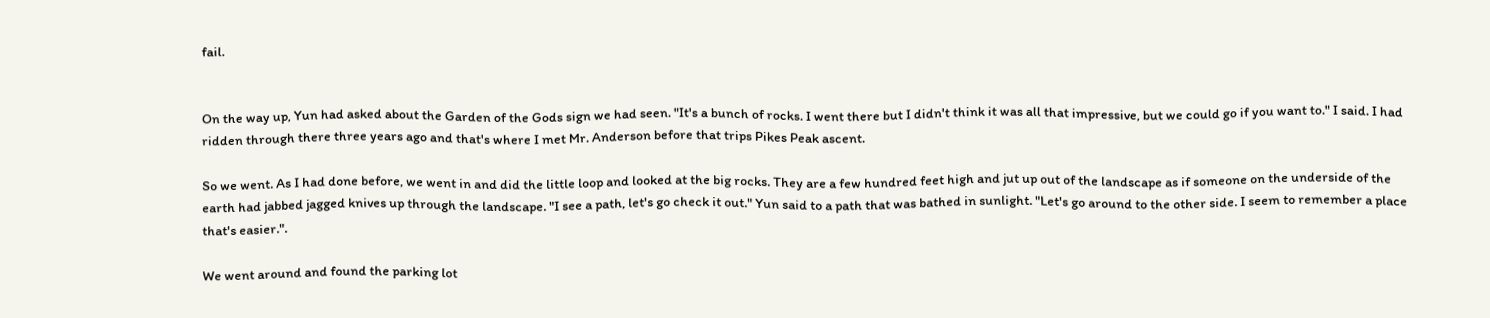fail.


On the way up, Yun had asked about the Garden of the Gods sign we had seen. "It's a bunch of rocks. I went there but I didn't think it was all that impressive, but we could go if you want to." I said. I had ridden through there three years ago and that's where I met Mr. Anderson before that trips Pikes Peak ascent.

So we went. As I had done before, we went in and did the little loop and looked at the big rocks. They are a few hundred feet high and jut up out of the landscape as if someone on the underside of the earth had jabbed jagged knives up through the landscape. "I see a path, let's go check it out." Yun said to a path that was bathed in sunlight. "Let's go around to the other side. I seem to remember a place that's easier.".

We went around and found the parking lot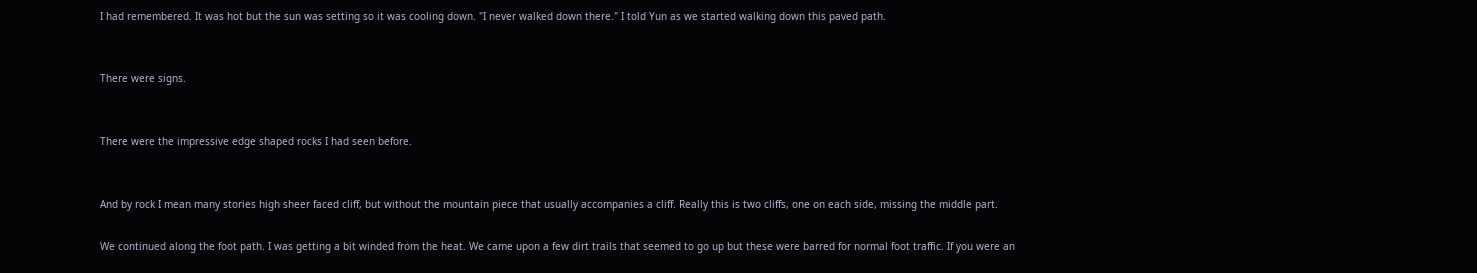I had remembered. It was hot but the sun was setting so it was cooling down. "I never walked down there." I told Yun as we started walking down this paved path.


There were signs.


There were the impressive edge shaped rocks I had seen before.


And by rock I mean many stories high sheer faced cliff, but without the mountain piece that usually accompanies a cliff. Really this is two cliffs, one on each side, missing the middle part.

We continued along the foot path. I was getting a bit winded from the heat. We came upon a few dirt trails that seemed to go up but these were barred for normal foot traffic. If you were an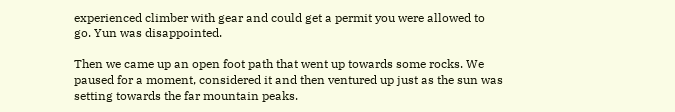experienced climber with gear and could get a permit you were allowed to go. Yun was disappointed.

Then we came up an open foot path that went up towards some rocks. We paused for a moment, considered it and then ventured up just as the sun was setting towards the far mountain peaks.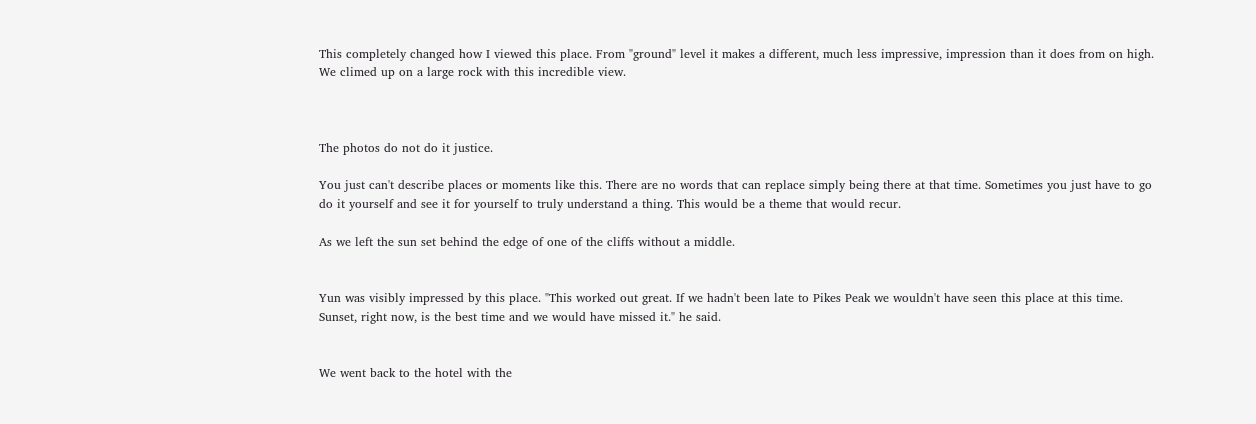This completely changed how I viewed this place. From "ground" level it makes a different, much less impressive, impression than it does from on high. We climed up on a large rock with this incredible view.



The photos do not do it justice.

You just can't describe places or moments like this. There are no words that can replace simply being there at that time. Sometimes you just have to go do it yourself and see it for yourself to truly understand a thing. This would be a theme that would recur.

As we left the sun set behind the edge of one of the cliffs without a middle.


Yun was visibly impressed by this place. "This worked out great. If we hadn't been late to Pikes Peak we wouldn't have seen this place at this time. Sunset, right now, is the best time and we would have missed it." he said.


We went back to the hotel with the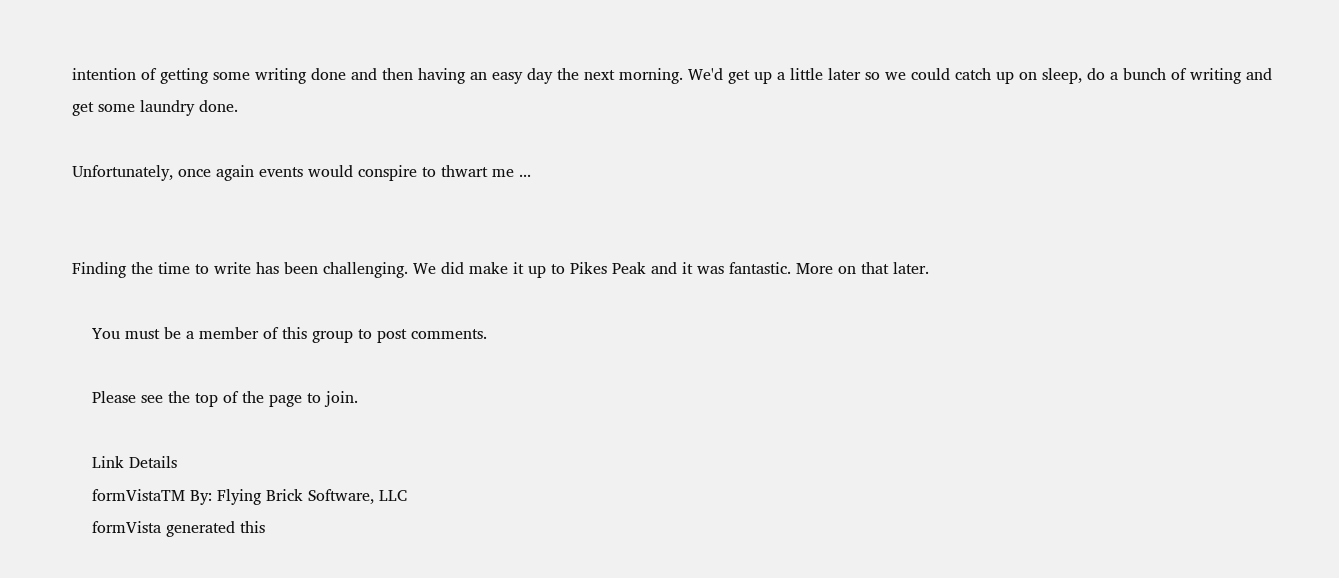intention of getting some writing done and then having an easy day the next morning. We'd get up a little later so we could catch up on sleep, do a bunch of writing and get some laundry done.

Unfortunately, once again events would conspire to thwart me ...


Finding the time to write has been challenging. We did make it up to Pikes Peak and it was fantastic. More on that later.

    You must be a member of this group to post comments.

    Please see the top of the page to join.

    Link Details
    formVistaTM By: Flying Brick Software, LLC
    formVista generated this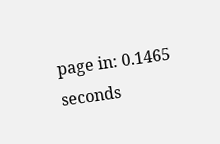page in: 0.1465 seconds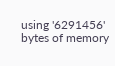using '6291456' bytes of memory